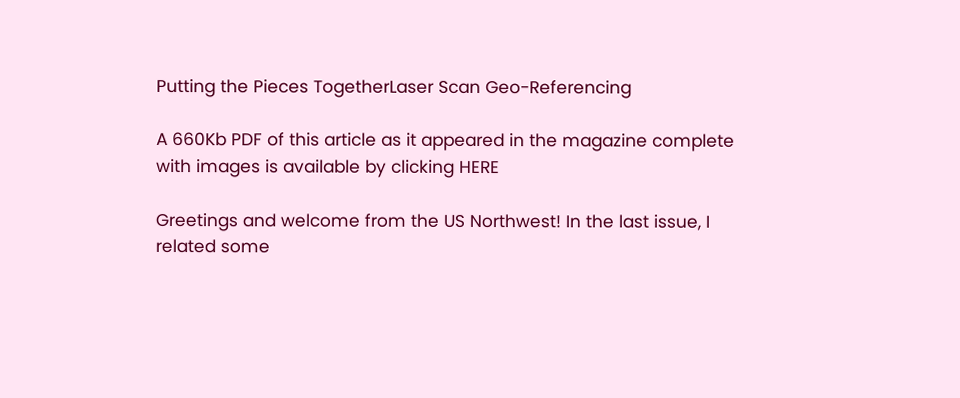Putting the Pieces TogetherLaser Scan Geo-Referencing

A 660Kb PDF of this article as it appeared in the magazine complete with images is available by clicking HERE

Greetings and welcome from the US Northwest! In the last issue, I related some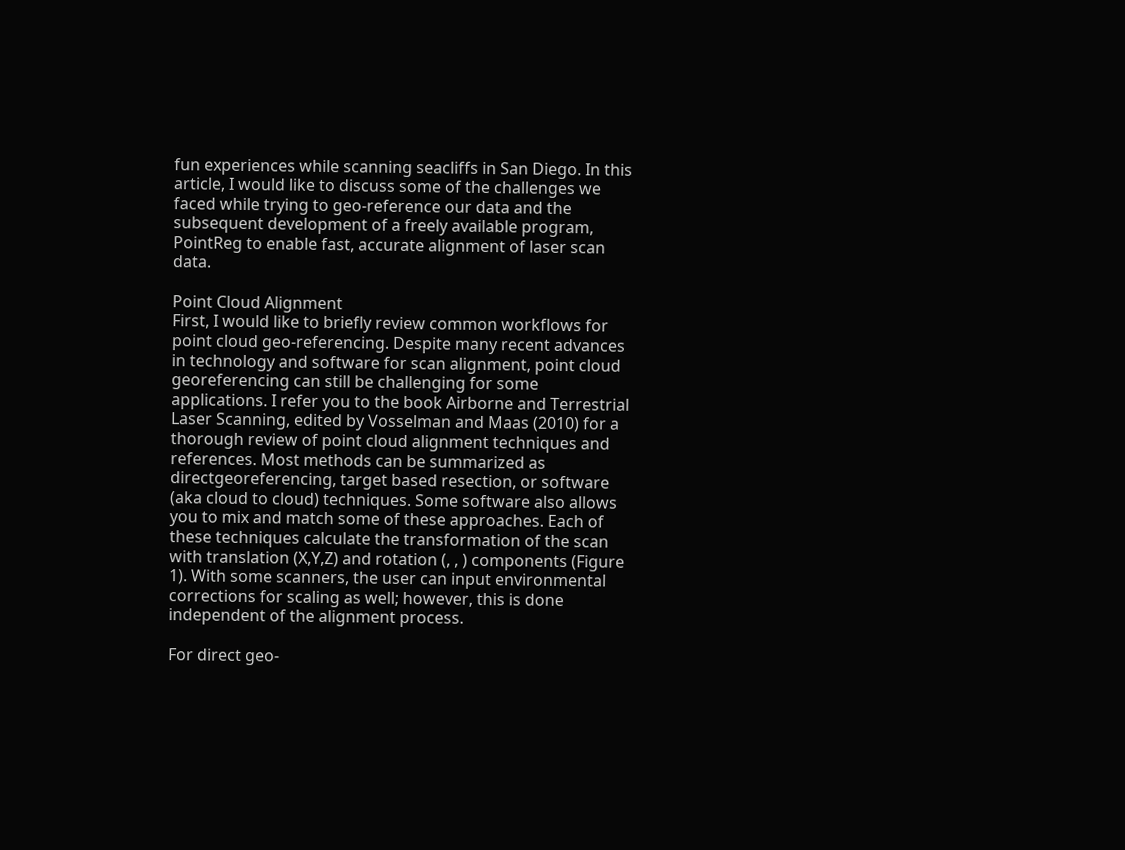fun experiences while scanning seacliffs in San Diego. In this article, I would like to discuss some of the challenges we faced while trying to geo-reference our data and the subsequent development of a freely available program, PointReg to enable fast, accurate alignment of laser scan data.

Point Cloud Alignment
First, I would like to briefly review common workflows for point cloud geo-referencing. Despite many recent advances in technology and software for scan alignment, point cloud georeferencing can still be challenging for some applications. I refer you to the book Airborne and Terrestrial Laser Scanning, edited by Vosselman and Maas (2010) for a thorough review of point cloud alignment techniques and references. Most methods can be summarized as directgeoreferencing, target based resection, or software (aka cloud to cloud) techniques. Some software also allows you to mix and match some of these approaches. Each of these techniques calculate the transformation of the scan with translation (X,Y,Z) and rotation (, , ) components (Figure 1). With some scanners, the user can input environmental corrections for scaling as well; however, this is done independent of the alignment process.

For direct geo-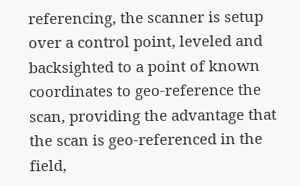referencing, the scanner is setup over a control point, leveled and backsighted to a point of known coordinates to geo-reference the scan, providing the advantage that the scan is geo-referenced in the field,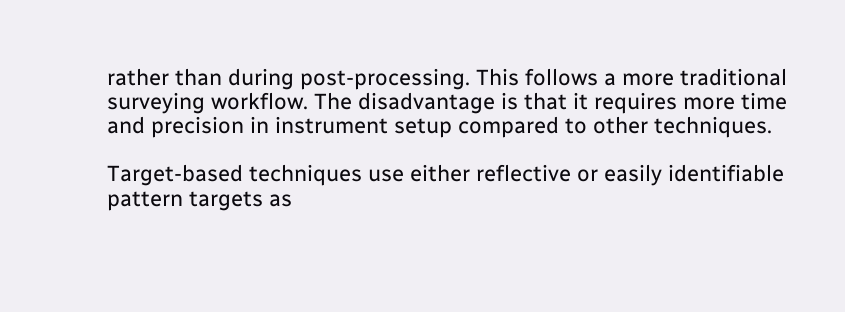rather than during post-processing. This follows a more traditional surveying workflow. The disadvantage is that it requires more time and precision in instrument setup compared to other techniques.

Target-based techniques use either reflective or easily identifiable pattern targets as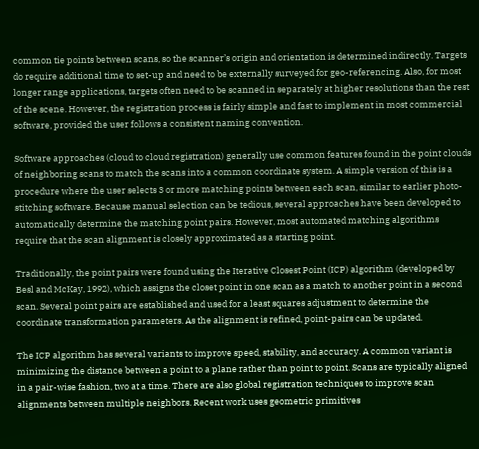common tie points between scans, so the scanner’s origin and orientation is determined indirectly. Targets do require additional time to set-up and need to be externally surveyed for geo-referencing. Also, for most longer range applications, targets often need to be scanned in separately at higher resolutions than the rest of the scene. However, the registration process is fairly simple and fast to implement in most commercial software, provided the user follows a consistent naming convention.

Software approaches (cloud to cloud registration) generally use common features found in the point clouds of neighboring scans to match the scans into a common coordinate system. A simple version of this is a procedure where the user selects 3 or more matching points between each scan, similar to earlier photo-stitching software. Because manual selection can be tedious, several approaches have been developed to automatically determine the matching point pairs. However, most automated matching algorithms require that the scan alignment is closely approximated as a starting point.

Traditionally, the point pairs were found using the Iterative Closest Point (ICP) algorithm (developed by Besl and McKay, 1992), which assigns the closet point in one scan as a match to another point in a second scan. Several point pairs are established and used for a least squares adjustment to determine the coordinate transformation parameters. As the alignment is refined, point-pairs can be updated.

The ICP algorithm has several variants to improve speed, stability, and accuracy. A common variant is minimizing the distance between a point to a plane rather than point to point. Scans are typically aligned in a pair-wise fashion, two at a time. There are also global registration techniques to improve scan alignments between multiple neighbors. Recent work uses geometric primitives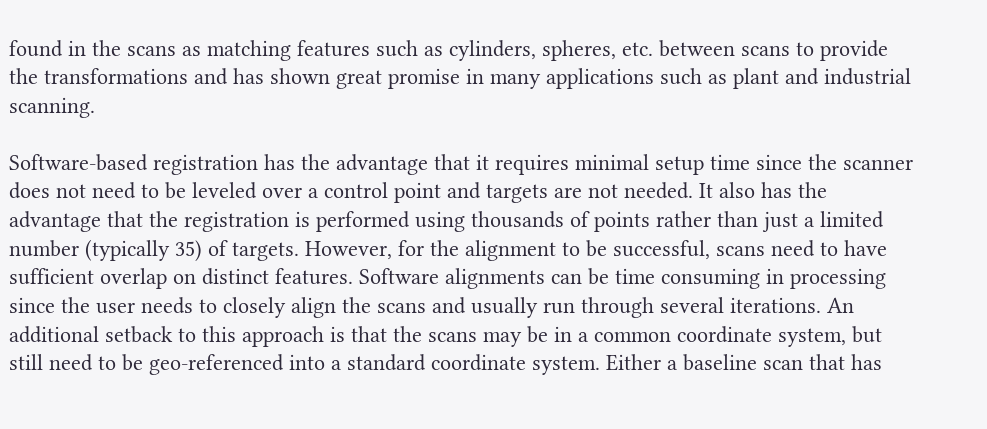found in the scans as matching features such as cylinders, spheres, etc. between scans to provide the transformations and has shown great promise in many applications such as plant and industrial scanning.

Software-based registration has the advantage that it requires minimal setup time since the scanner does not need to be leveled over a control point and targets are not needed. It also has the advantage that the registration is performed using thousands of points rather than just a limited number (typically 35) of targets. However, for the alignment to be successful, scans need to have sufficient overlap on distinct features. Software alignments can be time consuming in processing since the user needs to closely align the scans and usually run through several iterations. An additional setback to this approach is that the scans may be in a common coordinate system, but still need to be geo-referenced into a standard coordinate system. Either a baseline scan that has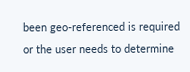been geo-referenced is required or the user needs to determine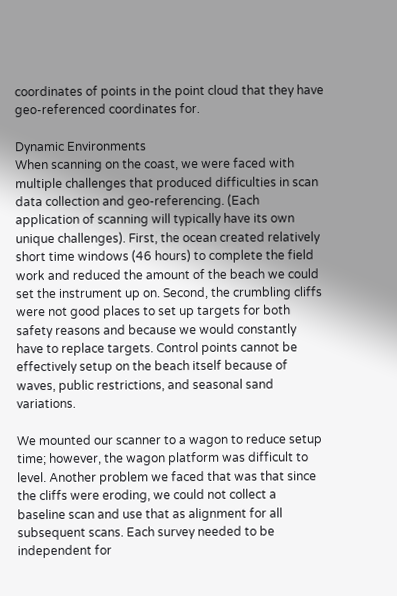coordinates of points in the point cloud that they have geo-referenced coordinates for.

Dynamic Environments
When scanning on the coast, we were faced with multiple challenges that produced difficulties in scan data collection and geo-referencing. (Each application of scanning will typically have its own unique challenges). First, the ocean created relatively short time windows (46 hours) to complete the field work and reduced the amount of the beach we could set the instrument up on. Second, the crumbling cliffs were not good places to set up targets for both safety reasons and because we would constantly have to replace targets. Control points cannot be effectively setup on the beach itself because of waves, public restrictions, and seasonal sand variations.

We mounted our scanner to a wagon to reduce setup time; however, the wagon platform was difficult to level. Another problem we faced that was that since the cliffs were eroding, we could not collect a baseline scan and use that as alignment for all subsequent scans. Each survey needed to be independent for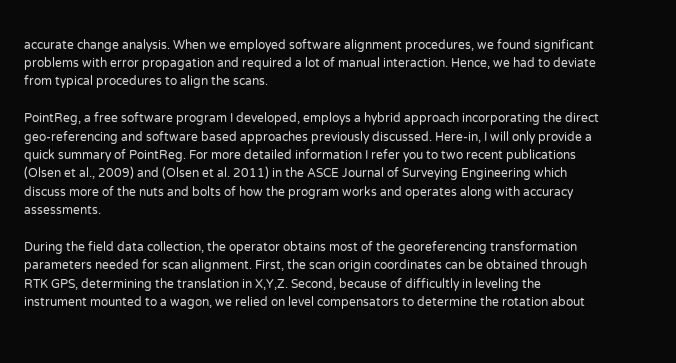accurate change analysis. When we employed software alignment procedures, we found significant problems with error propagation and required a lot of manual interaction. Hence, we had to deviate from typical procedures to align the scans.

PointReg, a free software program I developed, employs a hybrid approach incorporating the direct geo-referencing and software based approaches previously discussed. Here-in, I will only provide a quick summary of PointReg. For more detailed information I refer you to two recent publications (Olsen et al., 2009) and (Olsen et al. 2011) in the ASCE Journal of Surveying Engineering which discuss more of the nuts and bolts of how the program works and operates along with accuracy assessments.

During the field data collection, the operator obtains most of the georeferencing transformation parameters needed for scan alignment. First, the scan origin coordinates can be obtained through RTK GPS, determining the translation in X,Y,Z. Second, because of difficultly in leveling the instrument mounted to a wagon, we relied on level compensators to determine the rotation about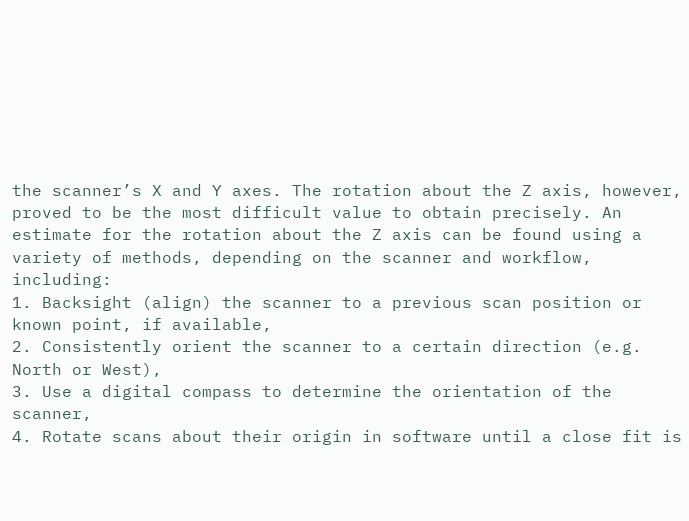the scanner’s X and Y axes. The rotation about the Z axis, however, proved to be the most difficult value to obtain precisely. An estimate for the rotation about the Z axis can be found using a variety of methods, depending on the scanner and workflow, including:
1. Backsight (align) the scanner to a previous scan position or known point, if available,
2. Consistently orient the scanner to a certain direction (e.g. North or West),
3. Use a digital compass to determine the orientation of the scanner,
4. Rotate scans about their origin in software until a close fit is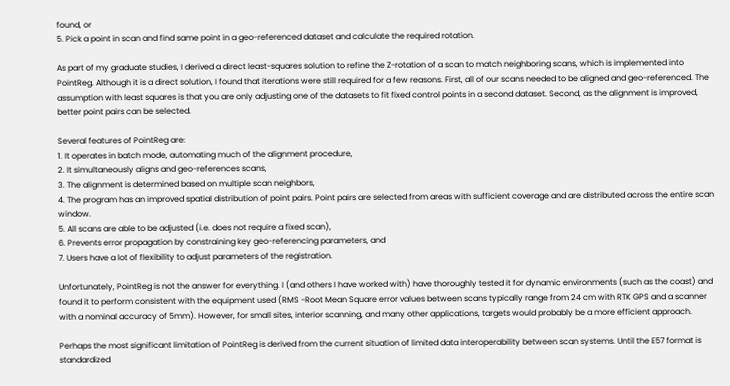found, or
5. Pick a point in scan and find same point in a geo-referenced dataset and calculate the required rotation.

As part of my graduate studies, I derived a direct least-squares solution to refine the Z-rotation of a scan to match neighboring scans, which is implemented into PointReg. Although it is a direct solution, I found that iterations were still required for a few reasons. First, all of our scans needed to be aligned and geo-referenced. The assumption with least squares is that you are only adjusting one of the datasets to fit fixed control points in a second dataset. Second, as the alignment is improved, better point pairs can be selected.

Several features of PointReg are:
1. It operates in batch mode, automating much of the alignment procedure,
2. It simultaneously aligns and geo-references scans,
3. The alignment is determined based on multiple scan neighbors,
4. The program has an improved spatial distribution of point pairs. Point pairs are selected from areas with sufficient coverage and are distributed across the entire scan window.
5. All scans are able to be adjusted (i.e. does not require a fixed scan),
6. Prevents error propagation by constraining key geo-referencing parameters, and
7. Users have a lot of flexibility to adjust parameters of the registration.

Unfortunately, PointReg is not the answer for everything. I (and others I have worked with) have thoroughly tested it for dynamic environments (such as the coast) and found it to perform consistent with the equipment used (RMS -Root Mean Square error values between scans typically range from 24 cm with RTK GPS and a scanner with a nominal accuracy of 5mm). However, for small sites, interior scanning, and many other applications, targets would probably be a more efficient approach.

Perhaps the most significant limitation of PointReg is derived from the current situation of limited data interoperability between scan systems. Until the E57 format is standardized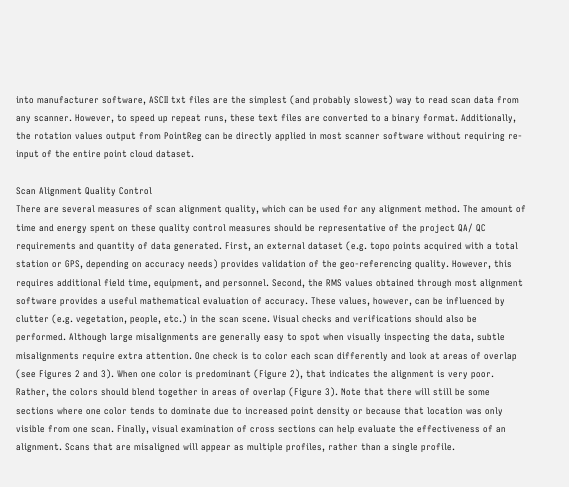into manufacturer software, ASCII txt files are the simplest (and probably slowest) way to read scan data from any scanner. However, to speed up repeat runs, these text files are converted to a binary format. Additionally, the rotation values output from PointReg can be directly applied in most scanner software without requiring re-input of the entire point cloud dataset.

Scan Alignment Quality Control
There are several measures of scan alignment quality, which can be used for any alignment method. The amount of time and energy spent on these quality control measures should be representative of the project QA/ QC requirements and quantity of data generated. First, an external dataset (e.g. topo points acquired with a total station or GPS, depending on accuracy needs) provides validation of the geo-referencing quality. However, this requires additional field time, equipment, and personnel. Second, the RMS values obtained through most alignment software provides a useful mathematical evaluation of accuracy. These values, however, can be influenced by clutter (e.g. vegetation, people, etc.) in the scan scene. Visual checks and verifications should also be performed. Although large misalignments are generally easy to spot when visually inspecting the data, subtle misalignments require extra attention. One check is to color each scan differently and look at areas of overlap (see Figures 2 and 3). When one color is predominant (Figure 2), that indicates the alignment is very poor. Rather, the colors should blend together in areas of overlap (Figure 3). Note that there will still be some sections where one color tends to dominate due to increased point density or because that location was only visible from one scan. Finally, visual examination of cross sections can help evaluate the effectiveness of an alignment. Scans that are misaligned will appear as multiple profiles, rather than a single profile.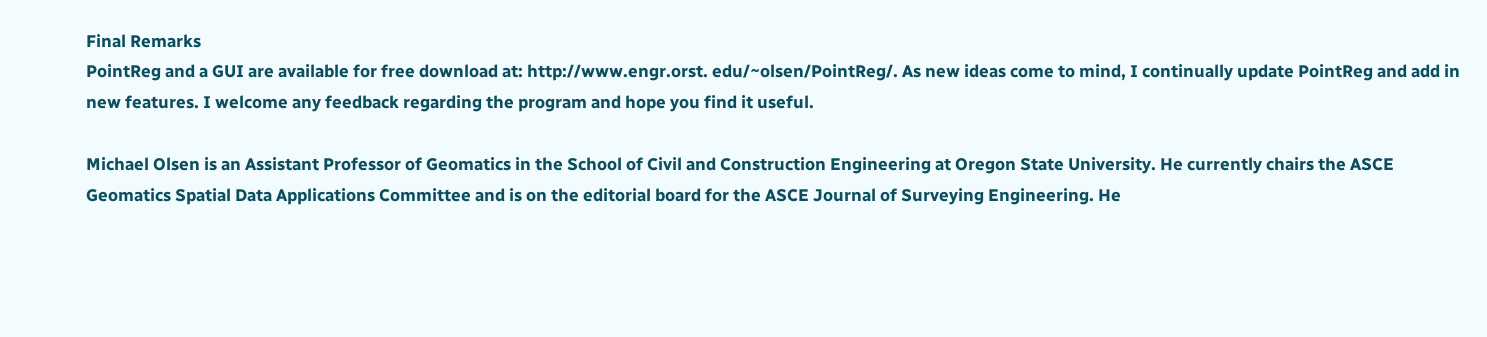Final Remarks
PointReg and a GUI are available for free download at: http://www.engr.orst. edu/~olsen/PointReg/. As new ideas come to mind, I continually update PointReg and add in new features. I welcome any feedback regarding the program and hope you find it useful.

Michael Olsen is an Assistant Professor of Geomatics in the School of Civil and Construction Engineering at Oregon State University. He currently chairs the ASCE Geomatics Spatial Data Applications Committee and is on the editorial board for the ASCE Journal of Surveying Engineering. He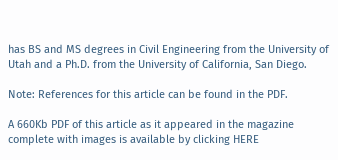has BS and MS degrees in Civil Engineering from the University of Utah and a Ph.D. from the University of California, San Diego.

Note: References for this article can be found in the PDF.

A 660Kb PDF of this article as it appeared in the magazine complete with images is available by clicking HERE